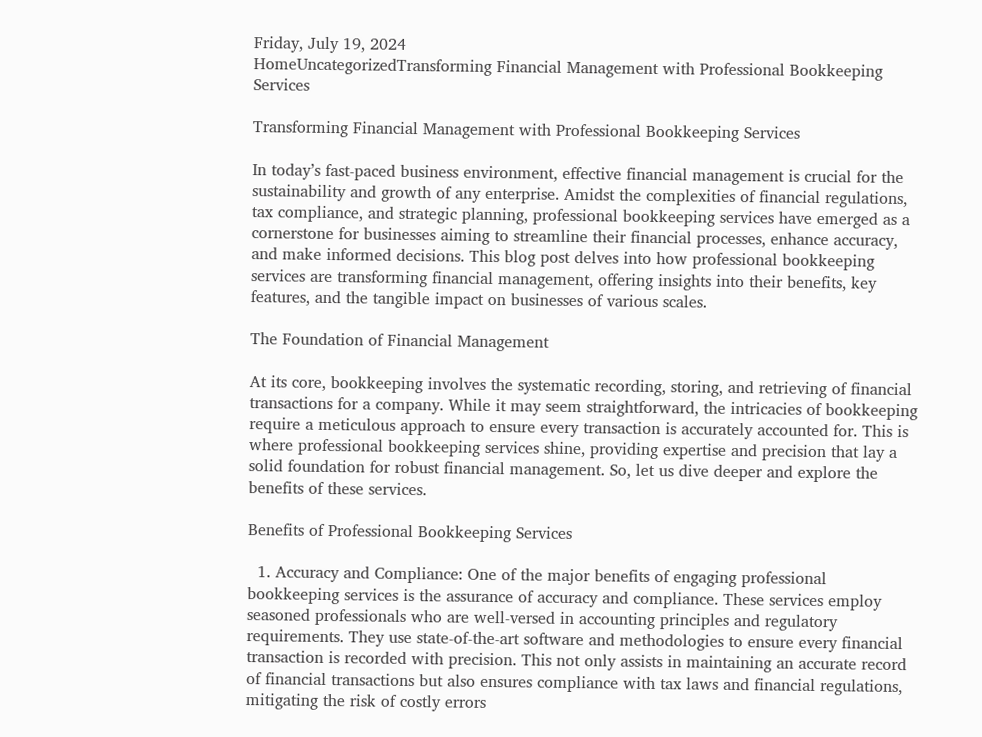Friday, July 19, 2024
HomeUncategorizedTransforming Financial Management with Professional Bookkeeping Services

Transforming Financial Management with Professional Bookkeeping Services

In today’s fast-paced business environment, effective financial management is crucial for the sustainability and growth of any enterprise. Amidst the complexities of financial regulations, tax compliance, and strategic planning, professional bookkeeping services have emerged as a cornerstone for businesses aiming to streamline their financial processes, enhance accuracy, and make informed decisions. This blog post delves into how professional bookkeeping services are transforming financial management, offering insights into their benefits, key features, and the tangible impact on businesses of various scales.

The Foundation of Financial Management

At its core, bookkeeping involves the systematic recording, storing, and retrieving of financial transactions for a company. While it may seem straightforward, the intricacies of bookkeeping require a meticulous approach to ensure every transaction is accurately accounted for. This is where professional bookkeeping services shine, providing expertise and precision that lay a solid foundation for robust financial management. So, let us dive deeper and explore the benefits of these services.

Benefits of Professional Bookkeeping Services

  1. Accuracy and Compliance: One of the major benefits of engaging professional bookkeeping services is the assurance of accuracy and compliance. These services employ seasoned professionals who are well-versed in accounting principles and regulatory requirements. They use state-of-the-art software and methodologies to ensure every financial transaction is recorded with precision. This not only assists in maintaining an accurate record of financial transactions but also ensures compliance with tax laws and financial regulations, mitigating the risk of costly errors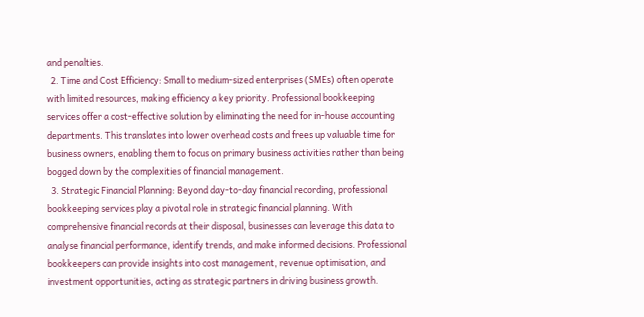and penalties.
  2. Time and Cost Efficiency: Small to medium-sized enterprises (SMEs) often operate with limited resources, making efficiency a key priority. Professional bookkeeping services offer a cost-effective solution by eliminating the need for in-house accounting departments. This translates into lower overhead costs and frees up valuable time for business owners, enabling them to focus on primary business activities rather than being bogged down by the complexities of financial management.
  3. Strategic Financial Planning: Beyond day-to-day financial recording, professional bookkeeping services play a pivotal role in strategic financial planning. With comprehensive financial records at their disposal, businesses can leverage this data to analyse financial performance, identify trends, and make informed decisions. Professional bookkeepers can provide insights into cost management, revenue optimisation, and investment opportunities, acting as strategic partners in driving business growth.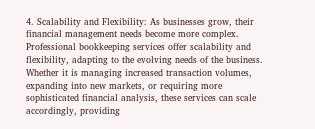4. Scalability and Flexibility: As businesses grow, their financial management needs become more complex. Professional bookkeeping services offer scalability and flexibility, adapting to the evolving needs of the business. Whether it is managing increased transaction volumes, expanding into new markets, or requiring more sophisticated financial analysis, these services can scale accordingly, providing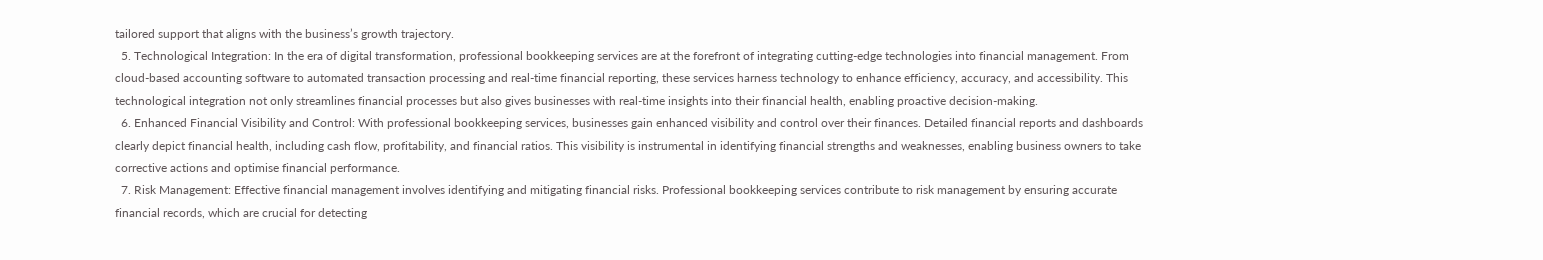tailored support that aligns with the business’s growth trajectory.
  5. Technological Integration: In the era of digital transformation, professional bookkeeping services are at the forefront of integrating cutting-edge technologies into financial management. From cloud-based accounting software to automated transaction processing and real-time financial reporting, these services harness technology to enhance efficiency, accuracy, and accessibility. This technological integration not only streamlines financial processes but also gives businesses with real-time insights into their financial health, enabling proactive decision-making.
  6. Enhanced Financial Visibility and Control: With professional bookkeeping services, businesses gain enhanced visibility and control over their finances. Detailed financial reports and dashboards clearly depict financial health, including cash flow, profitability, and financial ratios. This visibility is instrumental in identifying financial strengths and weaknesses, enabling business owners to take corrective actions and optimise financial performance.
  7. Risk Management: Effective financial management involves identifying and mitigating financial risks. Professional bookkeeping services contribute to risk management by ensuring accurate financial records, which are crucial for detecting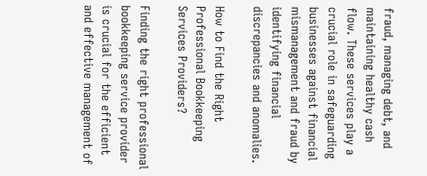fraud, managing debt, and maintaining healthy cash flow. These services play a crucial role in safeguarding businesses against financial mismanagement and fraud by identifying financial discrepancies and anomalies.

How to Find the Right Professional Bookkeeping Services Providers?

Finding the right professional bookkeeping service provider is crucial for the efficient and effective management of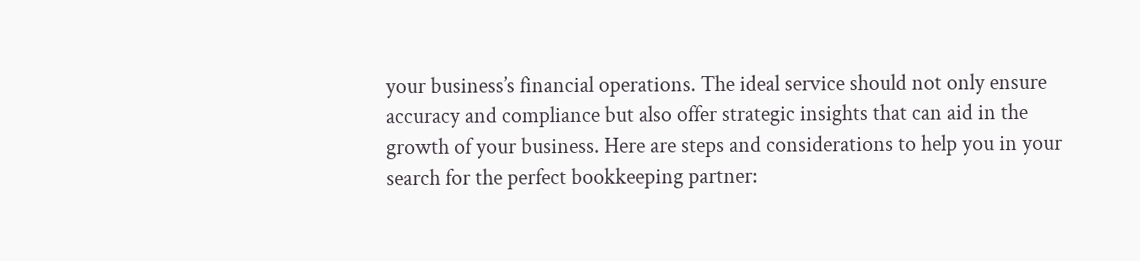your business’s financial operations. The ideal service should not only ensure accuracy and compliance but also offer strategic insights that can aid in the growth of your business. Here are steps and considerations to help you in your search for the perfect bookkeeping partner: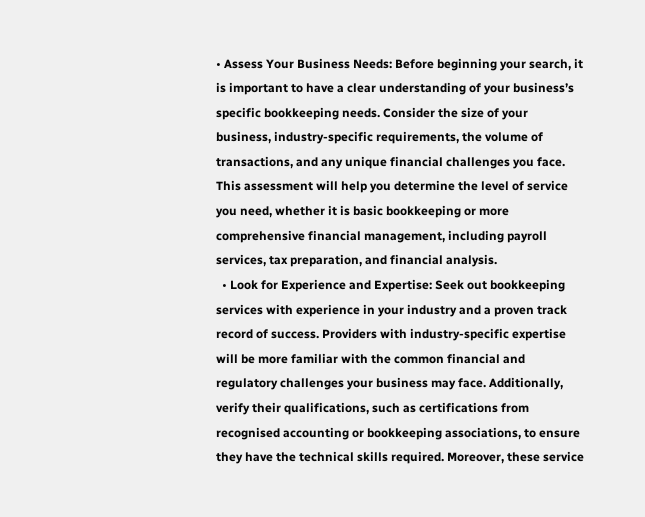• Assess Your Business Needs: Before beginning your search, it is important to have a clear understanding of your business’s specific bookkeeping needs. Consider the size of your business, industry-specific requirements, the volume of transactions, and any unique financial challenges you face. This assessment will help you determine the level of service you need, whether it is basic bookkeeping or more comprehensive financial management, including payroll services, tax preparation, and financial analysis.
  • Look for Experience and Expertise: Seek out bookkeeping services with experience in your industry and a proven track record of success. Providers with industry-specific expertise will be more familiar with the common financial and regulatory challenges your business may face. Additionally, verify their qualifications, such as certifications from recognised accounting or bookkeeping associations, to ensure they have the technical skills required. Moreover, these service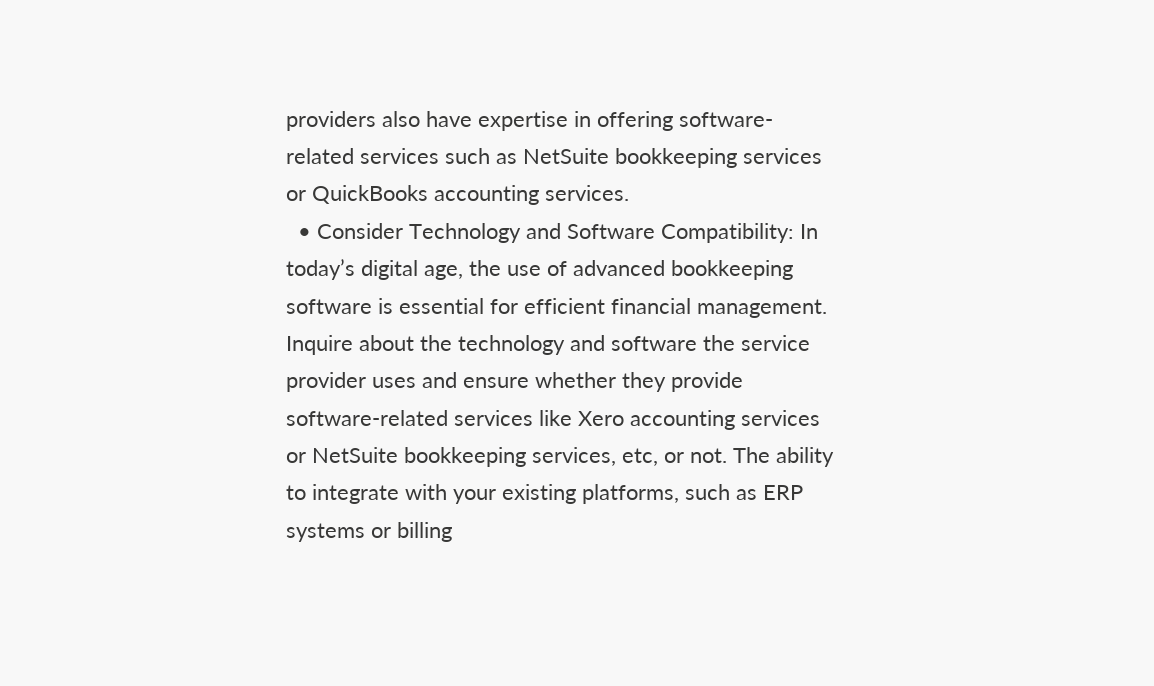providers also have expertise in offering software-related services such as NetSuite bookkeeping services or QuickBooks accounting services.
  • Consider Technology and Software Compatibility: In today’s digital age, the use of advanced bookkeeping software is essential for efficient financial management. Inquire about the technology and software the service provider uses and ensure whether they provide software-related services like Xero accounting services or NetSuite bookkeeping services, etc, or not. The ability to integrate with your existing platforms, such as ERP systems or billing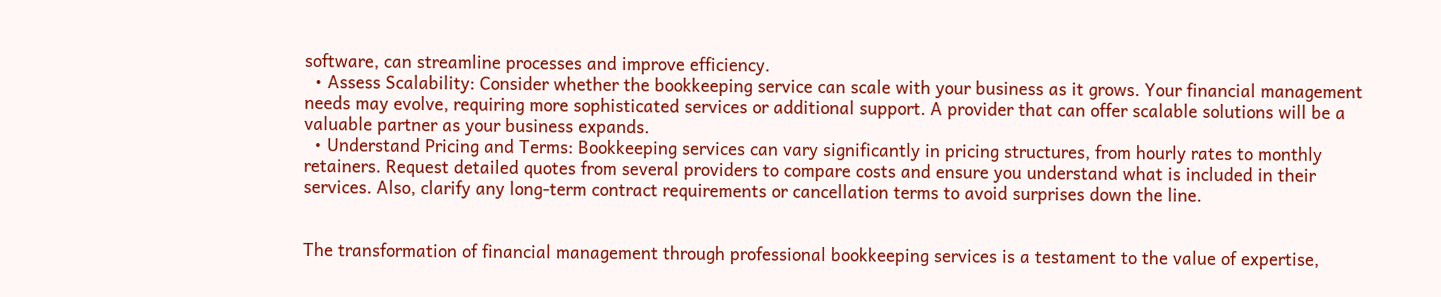software, can streamline processes and improve efficiency.
  • Assess Scalability: Consider whether the bookkeeping service can scale with your business as it grows. Your financial management needs may evolve, requiring more sophisticated services or additional support. A provider that can offer scalable solutions will be a valuable partner as your business expands.
  • Understand Pricing and Terms: Bookkeeping services can vary significantly in pricing structures, from hourly rates to monthly retainers. Request detailed quotes from several providers to compare costs and ensure you understand what is included in their services. Also, clarify any long-term contract requirements or cancellation terms to avoid surprises down the line.


The transformation of financial management through professional bookkeeping services is a testament to the value of expertise,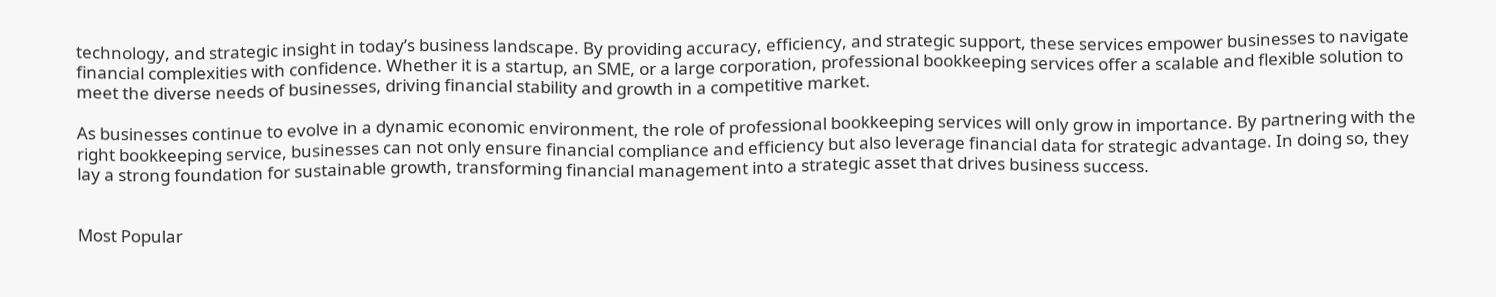technology, and strategic insight in today’s business landscape. By providing accuracy, efficiency, and strategic support, these services empower businesses to navigate financial complexities with confidence. Whether it is a startup, an SME, or a large corporation, professional bookkeeping services offer a scalable and flexible solution to meet the diverse needs of businesses, driving financial stability and growth in a competitive market.

As businesses continue to evolve in a dynamic economic environment, the role of professional bookkeeping services will only grow in importance. By partnering with the right bookkeeping service, businesses can not only ensure financial compliance and efficiency but also leverage financial data for strategic advantage. In doing so, they lay a strong foundation for sustainable growth, transforming financial management into a strategic asset that drives business success.


Most Popular